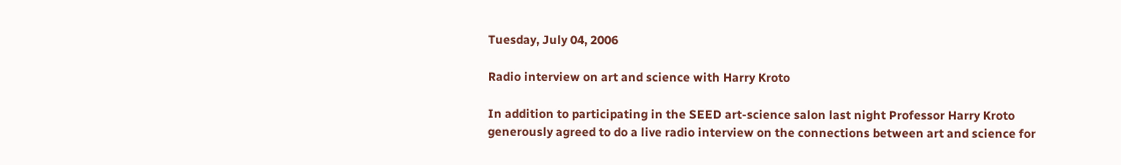Tuesday, July 04, 2006

Radio interview on art and science with Harry Kroto

In addition to participating in the SEED art-science salon last night Professor Harry Kroto generously agreed to do a live radio interview on the connections between art and science for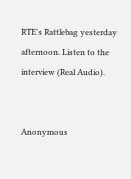RTE's Rattlebag yesterday afternoon. Listen to the interview (Real Audio).


Anonymous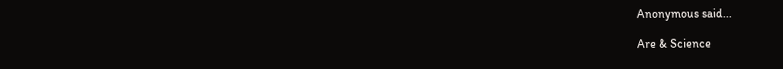Anonymous said...

Are & Science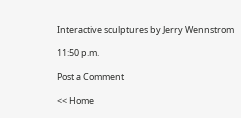Interactive sculptures by Jerry Wennstrom

11:50 p.m.

Post a Comment

<< Home